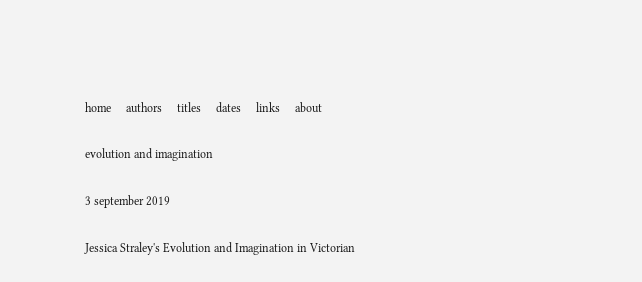home     authors     titles     dates     links     about

evolution and imagination

3 september 2019

Jessica Straley's Evolution and Imagination in Victorian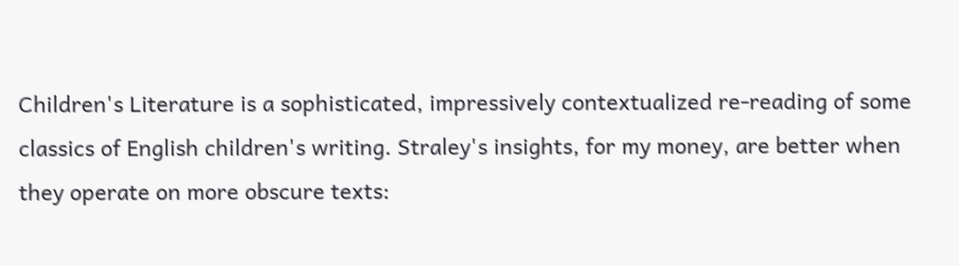Children's Literature is a sophisticated, impressively contextualized re-reading of some classics of English children's writing. Straley's insights, for my money, are better when they operate on more obscure texts: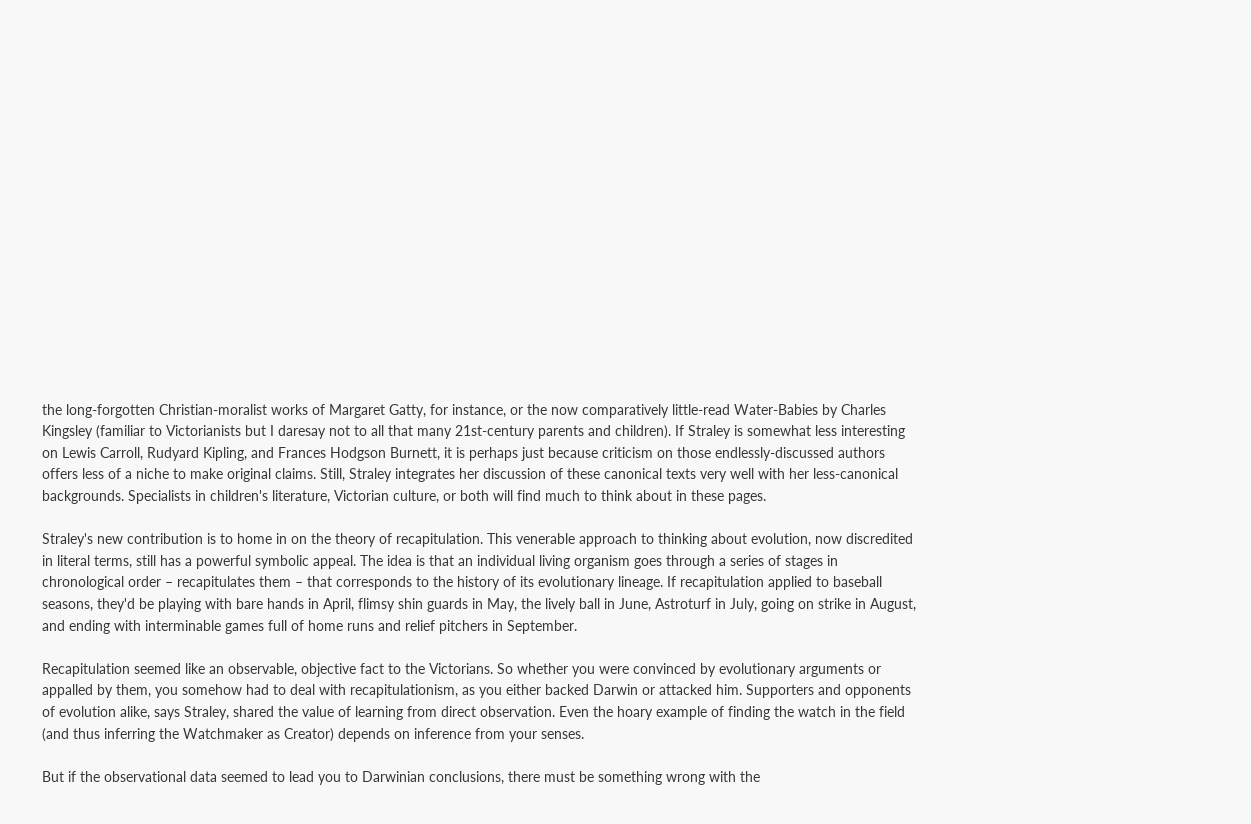the long-forgotten Christian-moralist works of Margaret Gatty, for instance, or the now comparatively little-read Water-Babies by Charles Kingsley (familiar to Victorianists but I daresay not to all that many 21st-century parents and children). If Straley is somewhat less interesting on Lewis Carroll, Rudyard Kipling, and Frances Hodgson Burnett, it is perhaps just because criticism on those endlessly-discussed authors offers less of a niche to make original claims. Still, Straley integrates her discussion of these canonical texts very well with her less-canonical backgrounds. Specialists in children's literature, Victorian culture, or both will find much to think about in these pages.

Straley's new contribution is to home in on the theory of recapitulation. This venerable approach to thinking about evolution, now discredited in literal terms, still has a powerful symbolic appeal. The idea is that an individual living organism goes through a series of stages in chronological order – recapitulates them – that corresponds to the history of its evolutionary lineage. If recapitulation applied to baseball seasons, they'd be playing with bare hands in April, flimsy shin guards in May, the lively ball in June, Astroturf in July, going on strike in August, and ending with interminable games full of home runs and relief pitchers in September.

Recapitulation seemed like an observable, objective fact to the Victorians. So whether you were convinced by evolutionary arguments or appalled by them, you somehow had to deal with recapitulationism, as you either backed Darwin or attacked him. Supporters and opponents of evolution alike, says Straley, shared the value of learning from direct observation. Even the hoary example of finding the watch in the field (and thus inferring the Watchmaker as Creator) depends on inference from your senses.

But if the observational data seemed to lead you to Darwinian conclusions, there must be something wrong with the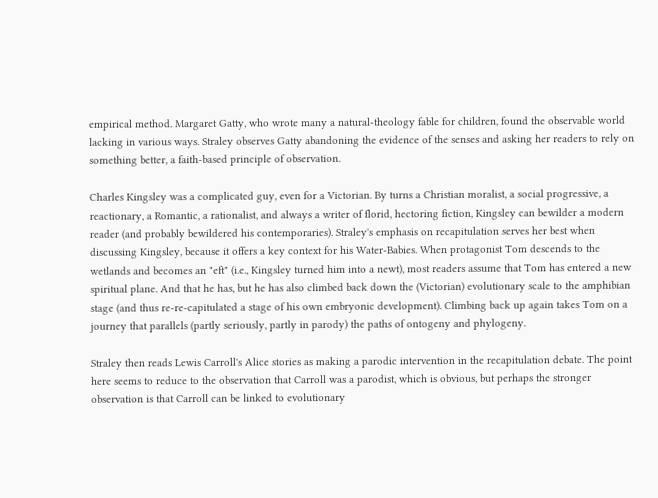empirical method. Margaret Gatty, who wrote many a natural-theology fable for children, found the observable world lacking in various ways. Straley observes Gatty abandoning the evidence of the senses and asking her readers to rely on something better, a faith-based principle of observation.

Charles Kingsley was a complicated guy, even for a Victorian. By turns a Christian moralist, a social progressive, a reactionary, a Romantic, a rationalist, and always a writer of florid, hectoring fiction, Kingsley can bewilder a modern reader (and probably bewildered his contemporaries). Straley's emphasis on recapitulation serves her best when discussing Kingsley, because it offers a key context for his Water-Babies. When protagonist Tom descends to the wetlands and becomes an "eft" (i.e., Kingsley turned him into a newt), most readers assume that Tom has entered a new spiritual plane. And that he has, but he has also climbed back down the (Victorian) evolutionary scale to the amphibian stage (and thus re-re-capitulated a stage of his own embryonic development). Climbing back up again takes Tom on a journey that parallels (partly seriously, partly in parody) the paths of ontogeny and phylogeny.

Straley then reads Lewis Carroll's Alice stories as making a parodic intervention in the recapitulation debate. The point here seems to reduce to the observation that Carroll was a parodist, which is obvious, but perhaps the stronger observation is that Carroll can be linked to evolutionary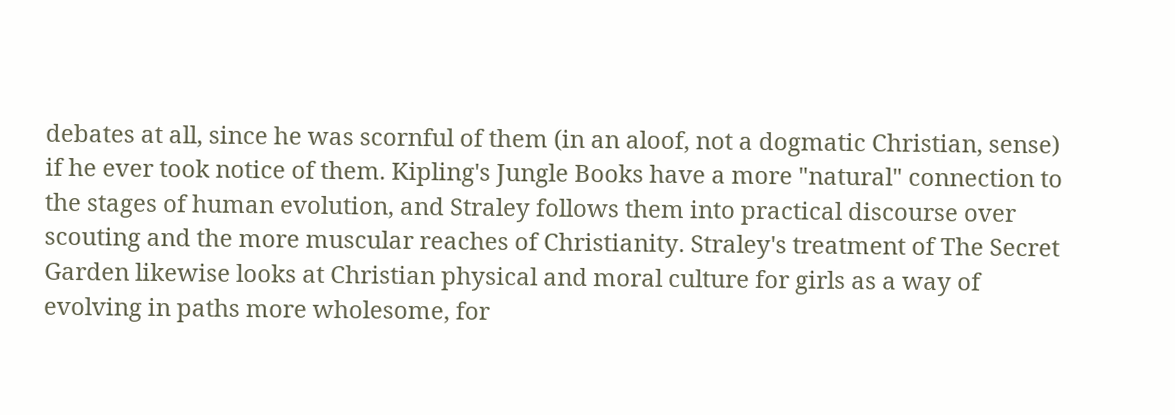debates at all, since he was scornful of them (in an aloof, not a dogmatic Christian, sense) if he ever took notice of them. Kipling's Jungle Books have a more "natural" connection to the stages of human evolution, and Straley follows them into practical discourse over scouting and the more muscular reaches of Christianity. Straley's treatment of The Secret Garden likewise looks at Christian physical and moral culture for girls as a way of evolving in paths more wholesome, for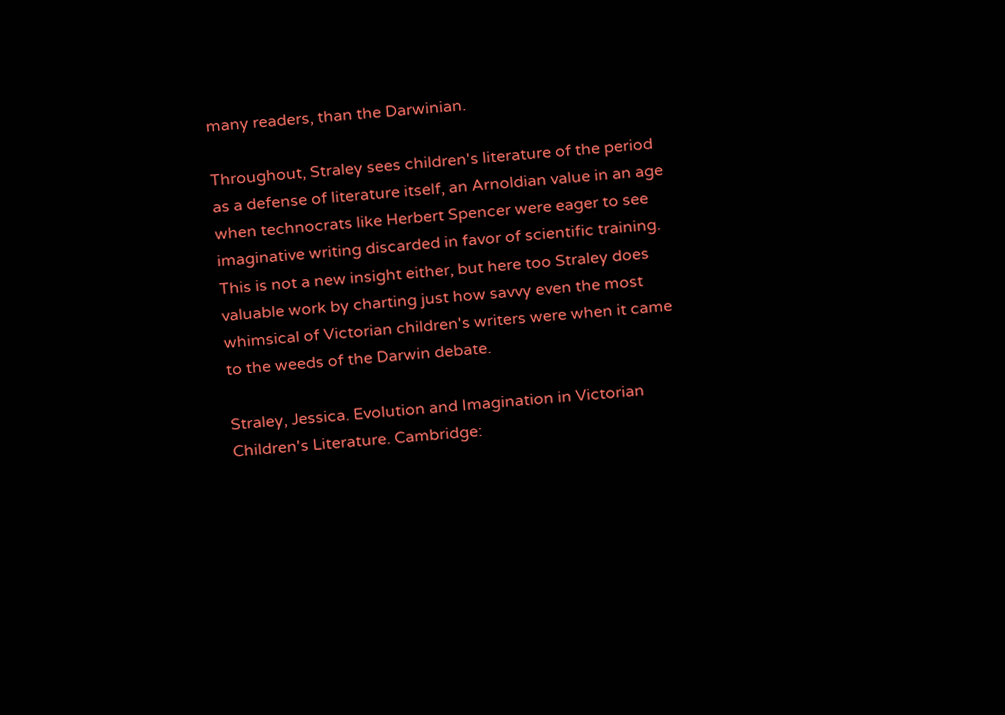many readers, than the Darwinian.

Throughout, Straley sees children's literature of the period as a defense of literature itself, an Arnoldian value in an age when technocrats like Herbert Spencer were eager to see imaginative writing discarded in favor of scientific training. This is not a new insight either, but here too Straley does valuable work by charting just how savvy even the most whimsical of Victorian children's writers were when it came to the weeds of the Darwin debate.

Straley, Jessica. Evolution and Imagination in Victorian Children's Literature. Cambridge: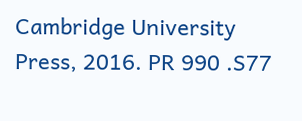Cambridge University Press, 2016. PR 990 .S77